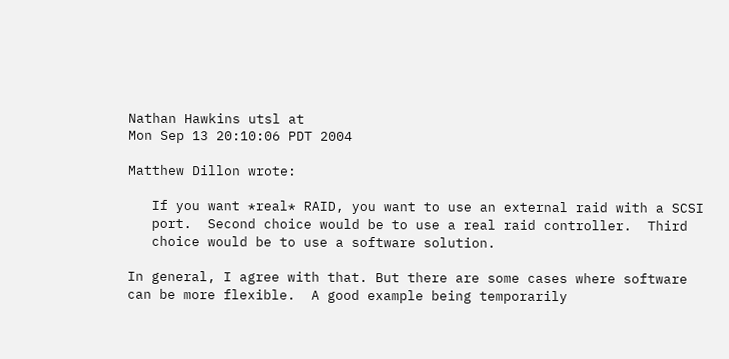Nathan Hawkins utsl at
Mon Sep 13 20:10:06 PDT 2004

Matthew Dillon wrote:

   If you want *real* RAID, you want to use an external raid with a SCSI
   port.  Second choice would be to use a real raid controller.  Third
   choice would be to use a software solution.

In general, I agree with that. But there are some cases where software
can be more flexible.  A good example being temporarily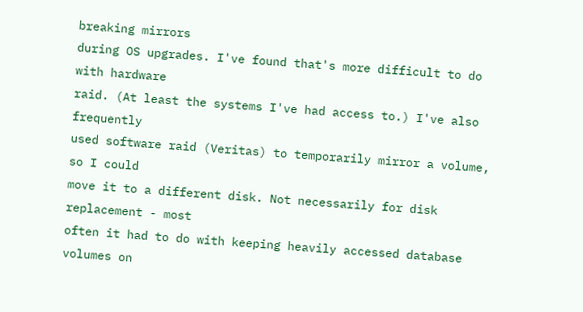breaking mirrors
during OS upgrades. I've found that's more difficult to do with hardware
raid. (At least the systems I've had access to.) I've also frequently
used software raid (Veritas) to temporarily mirror a volume, so I could
move it to a different disk. Not necessarily for disk replacement - most
often it had to do with keeping heavily accessed database volumes on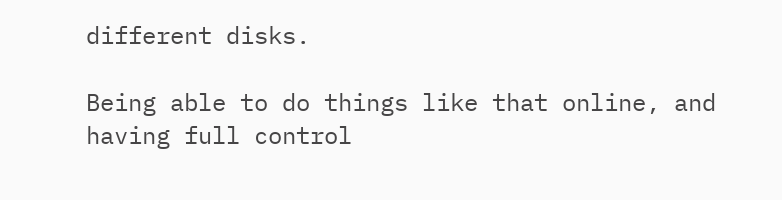different disks.

Being able to do things like that online, and having full control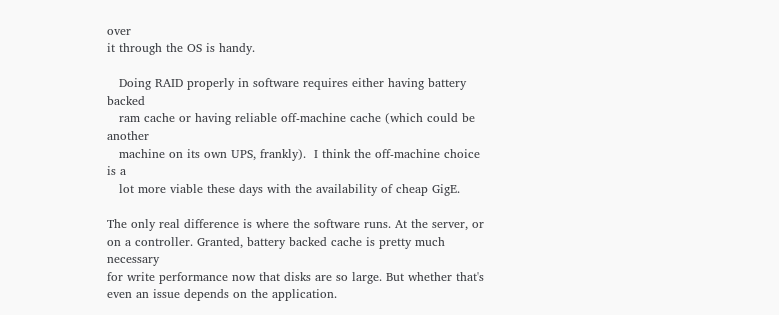over
it through the OS is handy.

   Doing RAID properly in software requires either having battery backed
   ram cache or having reliable off-machine cache (which could be another
   machine on its own UPS, frankly).  I think the off-machine choice is a
   lot more viable these days with the availability of cheap GigE.

The only real difference is where the software runs. At the server, or
on a controller. Granted, battery backed cache is pretty much necessary
for write performance now that disks are so large. But whether that's
even an issue depends on the application.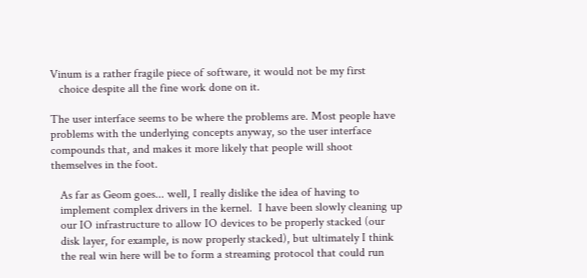Vinum is a rather fragile piece of software, it would not be my first
   choice despite all the fine work done on it.

The user interface seems to be where the problems are. Most people have
problems with the underlying concepts anyway, so the user interface
compounds that, and makes it more likely that people will shoot
themselves in the foot.

   As far as Geom goes... well, I really dislike the idea of having to
   implement complex drivers in the kernel.  I have been slowly cleaning up
   our IO infrastructure to allow IO devices to be properly stacked (our
   disk layer, for example, is now properly stacked), but ultimately I think
   the real win here will be to form a streaming protocol that could run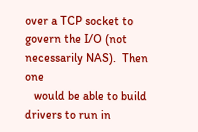over a TCP socket to govern the I/O (not necessarily NAS).  Then one
   would be able to build drivers to run in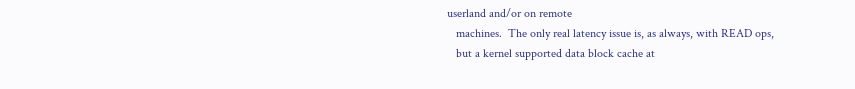userland and/or on remote
   machines.  The only real latency issue is, as always, with READ ops,
   but a kernel supported data block cache at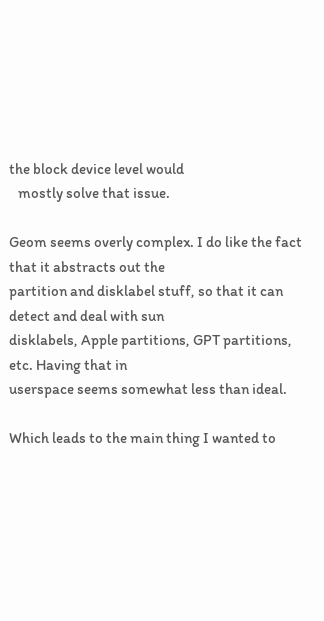the block device level would
   mostly solve that issue.

Geom seems overly complex. I do like the fact that it abstracts out the
partition and disklabel stuff, so that it can detect and deal with sun
disklabels, Apple partitions, GPT partitions, etc. Having that in
userspace seems somewhat less than ideal.

Which leads to the main thing I wanted to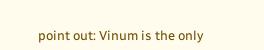point out: Vinum is the only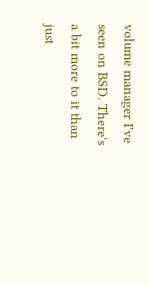volume manager I've seen on BSD. There's a bit more to it than just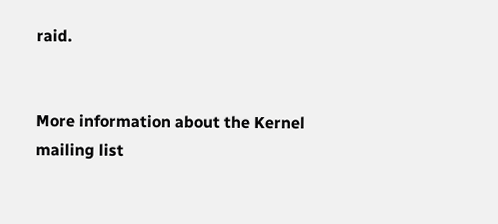raid.


More information about the Kernel mailing list